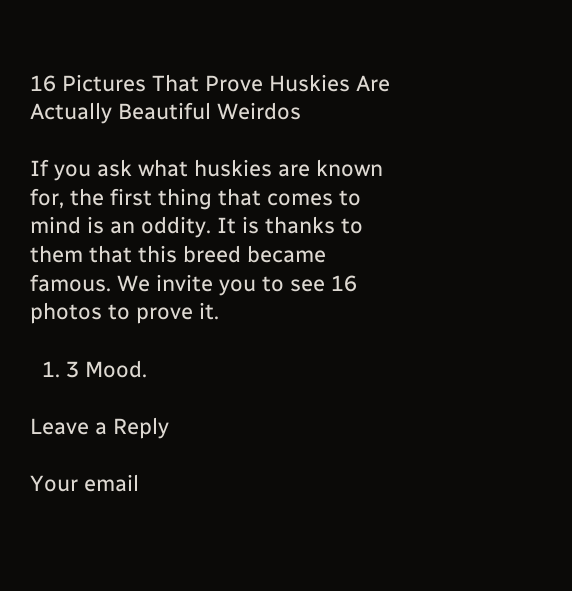16 Pictures That Prove Huskies Are Actually Beautiful Weirdos

If you ask what huskies are known for, the first thing that comes to mind is an oddity. It is thanks to them that this breed became famous. We invite you to see 16 photos to prove it.

  1. 3 Mood.

Leave a Reply

Your email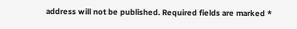address will not be published. Required fields are marked *